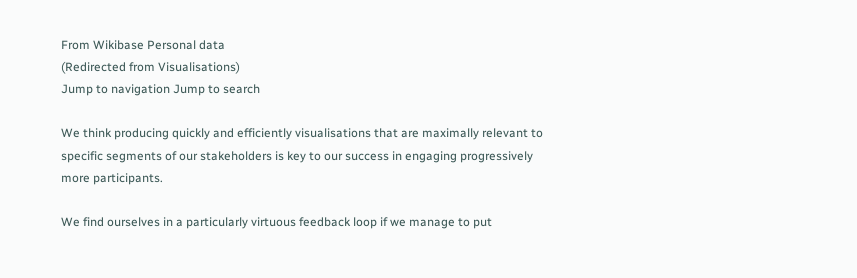From Wikibase Personal data
(Redirected from Visualisations)
Jump to navigation Jump to search

We think producing quickly and efficiently visualisations that are maximally relevant to specific segments of our stakeholders is key to our success in engaging progressively more participants.

We find ourselves in a particularly virtuous feedback loop if we manage to put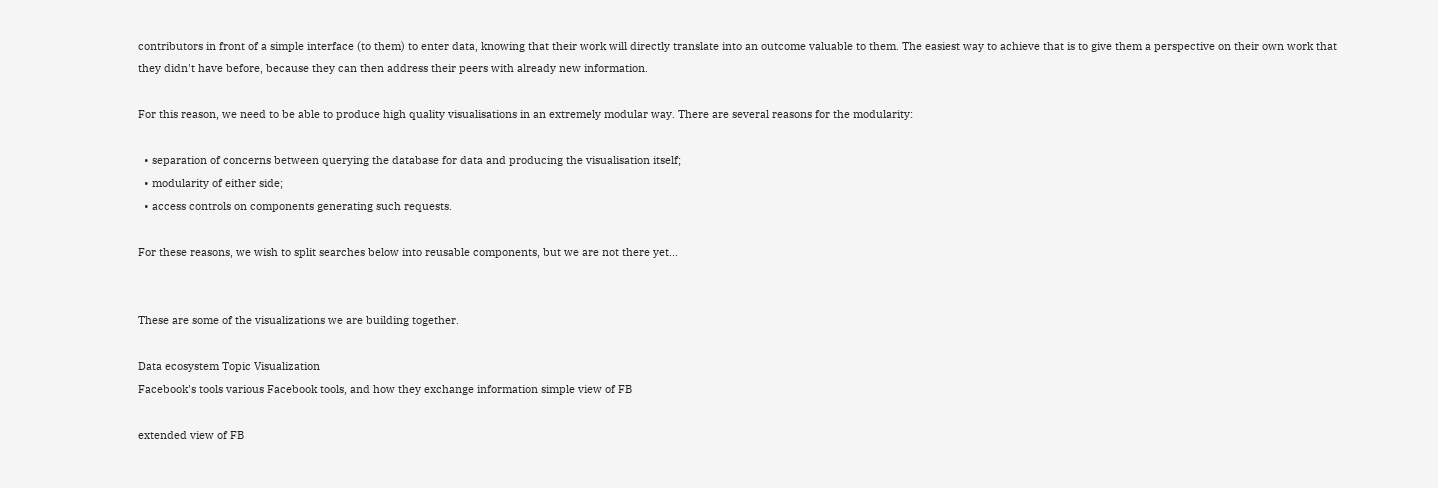contributors in front of a simple interface (to them) to enter data, knowing that their work will directly translate into an outcome valuable to them. The easiest way to achieve that is to give them a perspective on their own work that they didn't have before, because they can then address their peers with already new information.

For this reason, we need to be able to produce high quality visualisations in an extremely modular way. There are several reasons for the modularity:

  • separation of concerns between querying the database for data and producing the visualisation itself;
  • modularity of either side;
  • access controls on components generating such requests.

For these reasons, we wish to split searches below into reusable components, but we are not there yet...


These are some of the visualizations we are building together.

Data ecosystem Topic Visualization
Facebook's tools various Facebook tools, and how they exchange information simple view of FB

extended view of FB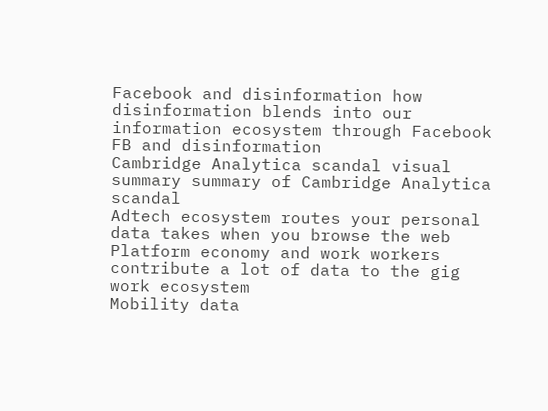Facebook and disinformation how disinformation blends into our information ecosystem through Facebook FB and disinformation
Cambridge Analytica scandal visual summary summary of Cambridge Analytica scandal
Adtech ecosystem routes your personal data takes when you browse the web
Platform economy and work workers contribute a lot of data to the gig work ecosystem
Mobility data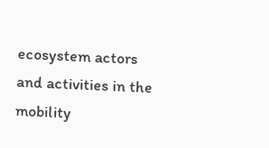ecosystem actors and activities in the mobility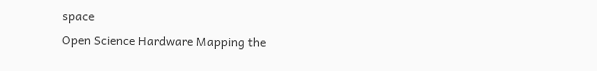space
Open Science Hardware Mapping the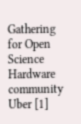Gathering for Open Science Hardware community
Uber [1]